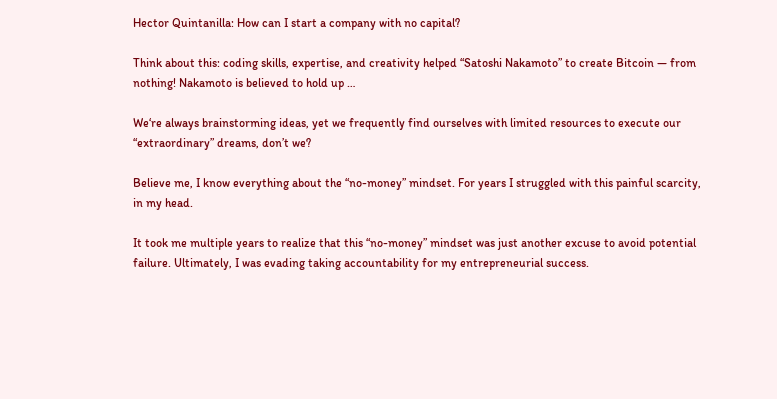Hector Quintanilla: How can I start a company with no capital?

Think about this: coding skills, expertise, and creativity helped “Satoshi Nakamoto” to create Bitcoin — from nothing! Nakamoto is believed to hold up …

We‘re always brainstorming ideas, yet we frequently find ourselves with limited resources to execute our “extraordinary” dreams, don’t we?

Believe me, I know everything about the “no-money” mindset. For years I struggled with this painful scarcity, in my head.

It took me multiple years to realize that this “no-money” mindset was just another excuse to avoid potential failure. Ultimately, I was evading taking accountability for my entrepreneurial success.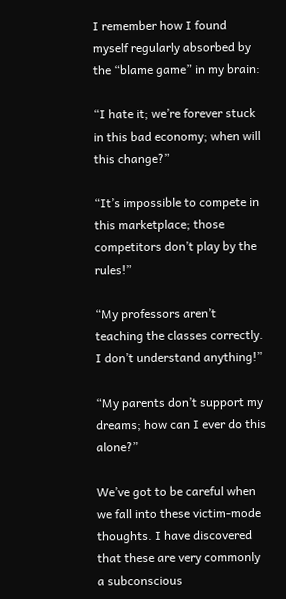I remember how I found myself regularly absorbed by the “blame game” in my brain:

“I hate it; we’re forever stuck in this bad economy; when will this change?”

“It’s impossible to compete in this marketplace; those competitors don’t play by the rules!”

“My professors aren’t teaching the classes correctly. I don’t understand anything!”

“My parents don’t support my dreams; how can I ever do this alone?”

We’ve got to be careful when we fall into these victim-mode thoughts. I have discovered that these are very commonly a subconscious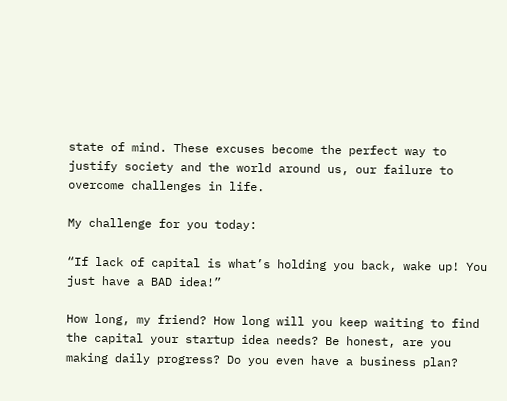state of mind. These excuses become the perfect way to justify society and the world around us, our failure to overcome challenges in life.

My challenge for you today:

“If lack of capital is what’s holding you back, wake up! You just have a BAD idea!”

How long, my friend? How long will you keep waiting to find the capital your startup idea needs? Be honest, are you making daily progress? Do you even have a business plan?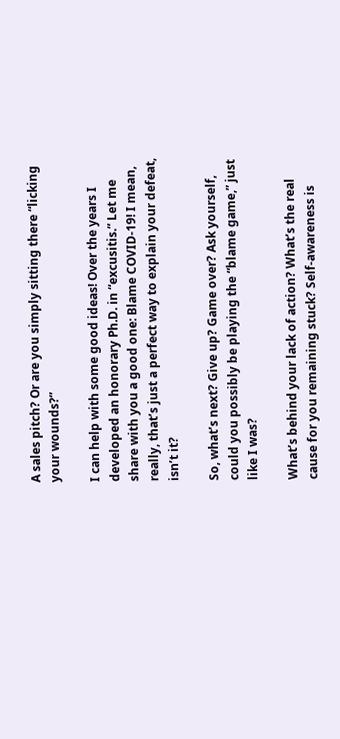A sales pitch? Or are you simply sitting there “licking your wounds?”

I can help with some good ideas! Over the years I developed an honorary Ph.D. in “excusitis.” Let me share with you a good one: Blame COVID-19! I mean, really, that’s just a perfect way to explain your defeat, isn’t it?

So, what’s next? Give up? Game over? Ask yourself, could you possibly be playing the “blame game,” just like I was?

What’s behind your lack of action? What’s the real cause for you remaining stuck? Self-awareness is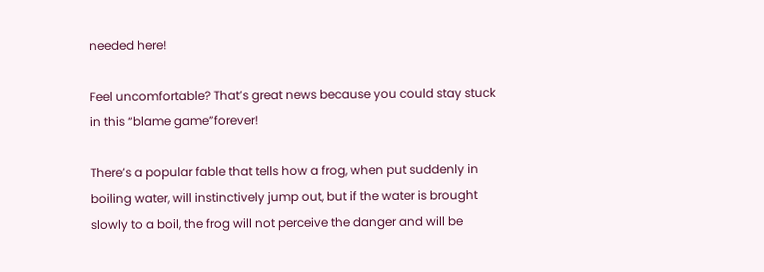needed here!

Feel uncomfortable? That’s great news because you could stay stuck in this “blame game”forever!

There’s a popular fable that tells how a frog, when put suddenly in boiling water, will instinctively jump out, but if the water is brought slowly to a boil, the frog will not perceive the danger and will be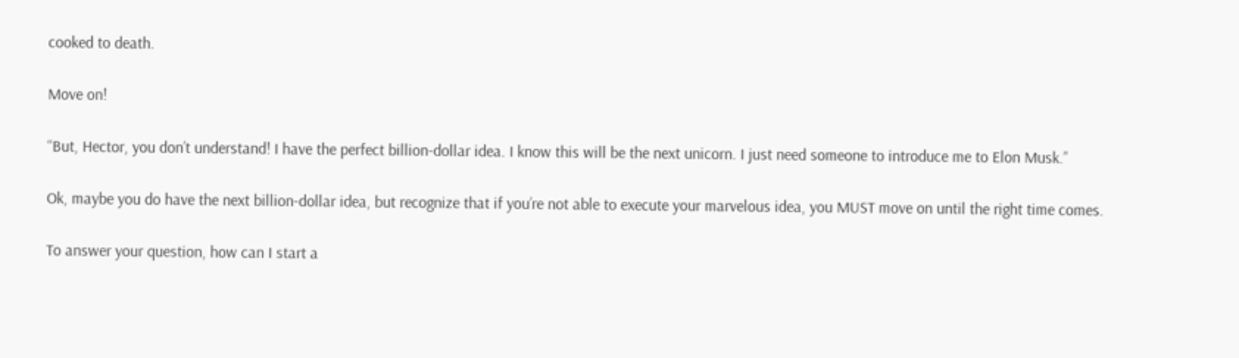cooked to death.

Move on!

“But, Hector, you don’t understand! I have the perfect billion-dollar idea. I know this will be the next unicorn. I just need someone to introduce me to Elon Musk.”

Ok, maybe you do have the next billion-dollar idea, but recognize that if you’re not able to execute your marvelous idea, you MUST move on until the right time comes.

To answer your question, how can I start a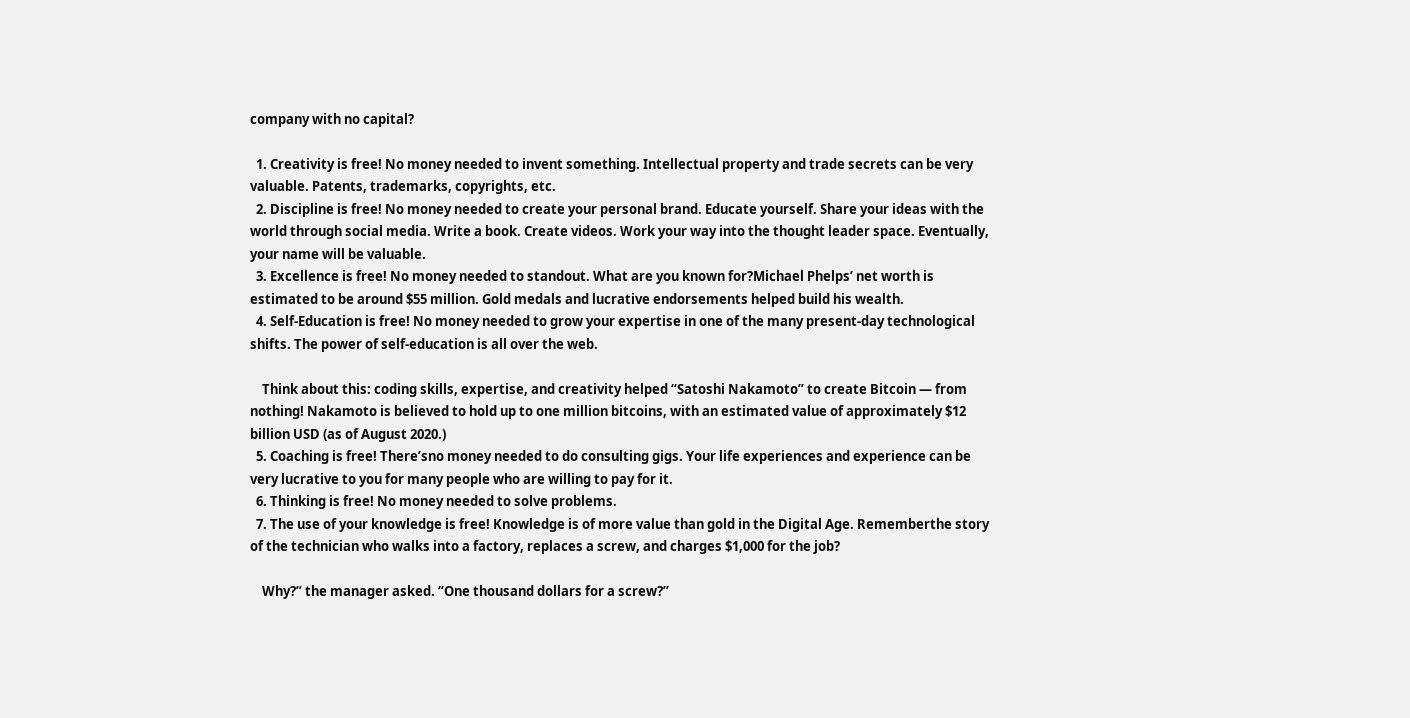company with no capital?

  1. Creativity is free! No money needed to invent something. Intellectual property and trade secrets can be very valuable. Patents, trademarks, copyrights, etc.
  2. Discipline is free! No money needed to create your personal brand. Educate yourself. Share your ideas with the world through social media. Write a book. Create videos. Work your way into the thought leader space. Eventually, your name will be valuable.
  3. Excellence is free! No money needed to standout. What are you known for?Michael Phelps’ net worth is estimated to be around $55 million. Gold medals and lucrative endorsements helped build his wealth.
  4. Self-Education is free! No money needed to grow your expertise in one of the many present-day technological shifts. The power of self-education is all over the web.

    Think about this: coding skills, expertise, and creativity helped “Satoshi Nakamoto” to create Bitcoin — from nothing! Nakamoto is believed to hold up to one million bitcoins, with an estimated value of approximately $12 billion USD (as of August 2020.)
  5. Coaching is free! There’sno money needed to do consulting gigs. Your life experiences and experience can be very lucrative to you for many people who are willing to pay for it.
  6. Thinking is free! No money needed to solve problems.
  7. The use of your knowledge is free! Knowledge is of more value than gold in the Digital Age. Rememberthe story of the technician who walks into a factory, replaces a screw, and charges $1,000 for the job?

    Why?” the manager asked. “One thousand dollars for a screw?”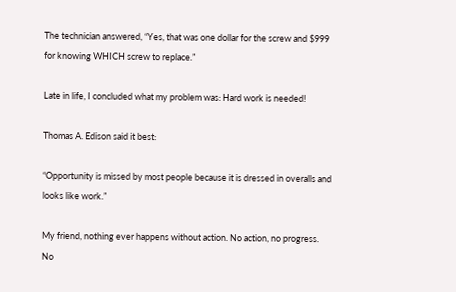The technician answered, “Yes, that was one dollar for the screw and $999 for knowing WHICH screw to replace.”

Late in life, I concluded what my problem was: Hard work is needed!

Thomas A. Edison said it best:

“Opportunity is missed by most people because it is dressed in overalls and looks like work.”

My friend, nothing ever happens without action. No action, no progress. No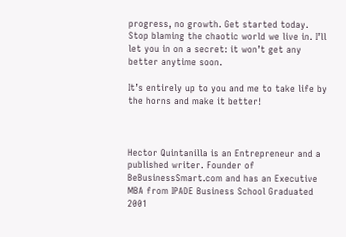progress, no growth. Get started today. Stop blaming the chaotic world we live in. I’ll let you in on a secret: it won’t get any better anytime soon.

It’s entirely up to you and me to take life by the horns and make it better!



Hector Quintanilla is an Entrepreneur and a published writer. Founder of BeBusinessSmart.com and has an Executive MBA from IPADE Business School Graduated 2001